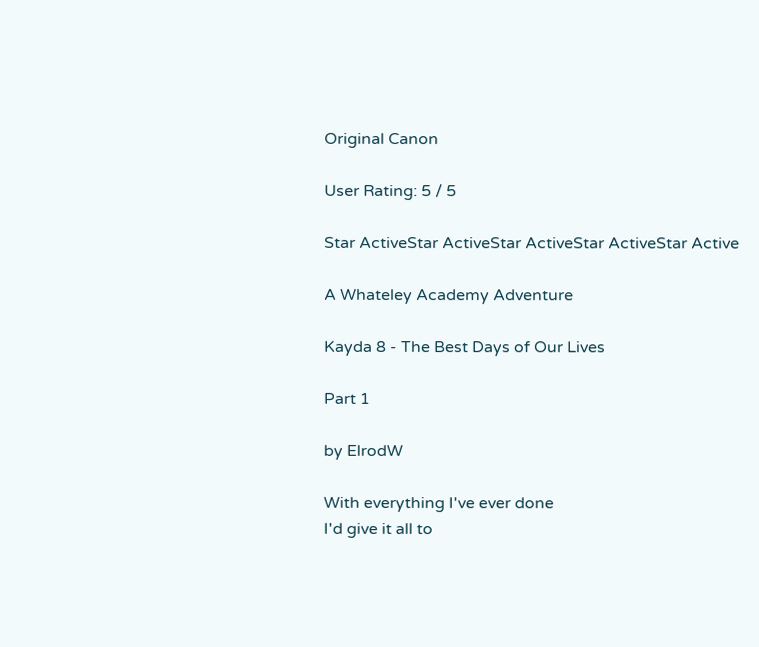Original Canon

User Rating: 5 / 5

Star ActiveStar ActiveStar ActiveStar ActiveStar Active

A Whateley Academy Adventure

Kayda 8 - The Best Days of Our Lives

Part 1

by ElrodW

With everything I've ever done
I'd give it all to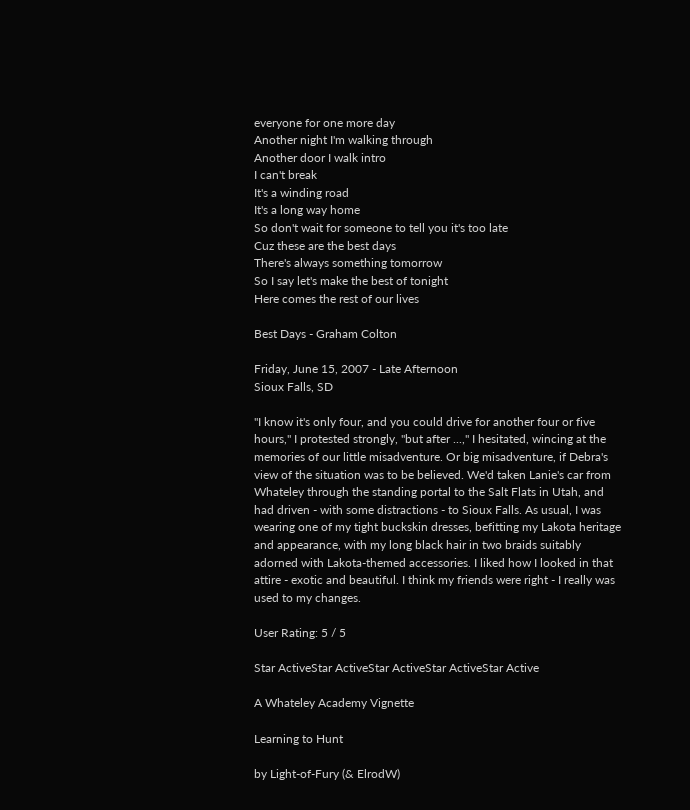everyone for one more day
Another night I'm walking through
Another door I walk intro
I can't break
It's a winding road
It's a long way home
So don't wait for someone to tell you it's too late
Cuz these are the best days
There's always something tomorrow
So I say let's make the best of tonight
Here comes the rest of our lives

Best Days - Graham Colton

Friday, June 15, 2007 - Late Afternoon
Sioux Falls, SD

"I know it's only four, and you could drive for another four or five hours," I protested strongly, "but after ...," I hesitated, wincing at the memories of our little misadventure. Or big misadventure, if Debra's view of the situation was to be believed. We'd taken Lanie's car from Whateley through the standing portal to the Salt Flats in Utah, and had driven - with some distractions - to Sioux Falls. As usual, I was wearing one of my tight buckskin dresses, befitting my Lakota heritage and appearance, with my long black hair in two braids suitably adorned with Lakota-themed accessories. I liked how I looked in that attire - exotic and beautiful. I think my friends were right - I really was used to my changes.

User Rating: 5 / 5

Star ActiveStar ActiveStar ActiveStar ActiveStar Active

A Whateley Academy Vignette

Learning to Hunt

by Light-of-Fury (& ElrodW)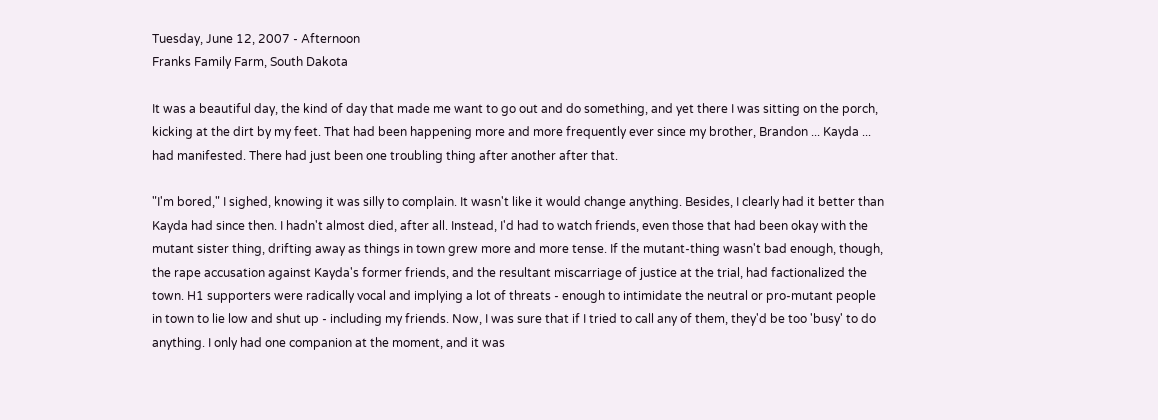Tuesday, June 12, 2007 - Afternoon
Franks Family Farm, South Dakota

It was a beautiful day, the kind of day that made me want to go out and do something, and yet there I was sitting on the porch, kicking at the dirt by my feet. That had been happening more and more frequently ever since my brother, Brandon ... Kayda ... had manifested. There had just been one troubling thing after another after that.

"I'm bored," I sighed, knowing it was silly to complain. It wasn't like it would change anything. Besides, I clearly had it better than Kayda had since then. I hadn't almost died, after all. Instead, I'd had to watch friends, even those that had been okay with the mutant sister thing, drifting away as things in town grew more and more tense. If the mutant-thing wasn't bad enough, though, the rape accusation against Kayda's former friends, and the resultant miscarriage of justice at the trial, had factionalized the town. H1 supporters were radically vocal and implying a lot of threats - enough to intimidate the neutral or pro-mutant people in town to lie low and shut up - including my friends. Now, I was sure that if I tried to call any of them, they'd be too 'busy' to do anything. I only had one companion at the moment, and it was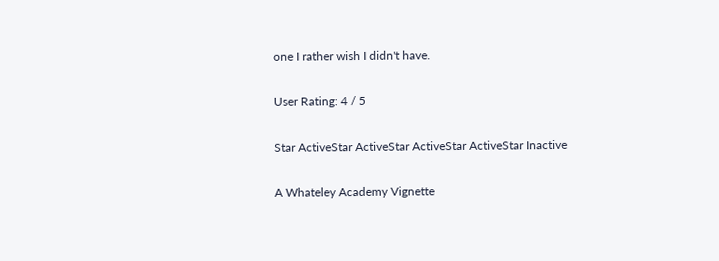one I rather wish I didn't have.

User Rating: 4 / 5

Star ActiveStar ActiveStar ActiveStar ActiveStar Inactive

A Whateley Academy Vignette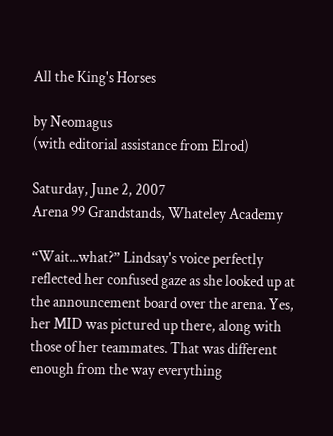All the King's Horses

by Neomagus
(with editorial assistance from Elrod)

Saturday, June 2, 2007
Arena 99 Grandstands, Whateley Academy

“Wait...what?” Lindsay's voice perfectly reflected her confused gaze as she looked up at the announcement board over the arena. Yes, her MID was pictured up there, along with those of her teammates. That was different enough from the way everything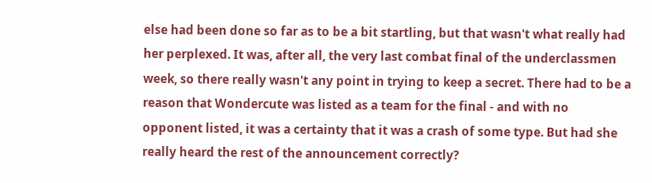else had been done so far as to be a bit startling, but that wasn't what really had her perplexed. It was, after all, the very last combat final of the underclassmen week, so there really wasn't any point in trying to keep a secret. There had to be a reason that Wondercute was listed as a team for the final - and with no opponent listed, it was a certainty that it was a crash of some type. But had she really heard the rest of the announcement correctly?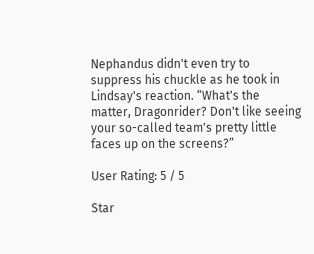Nephandus didn't even try to suppress his chuckle as he took in Lindsay's reaction. “What's the matter, Dragonrider? Don't like seeing your so-called team's pretty little faces up on the screens?”

User Rating: 5 / 5

Star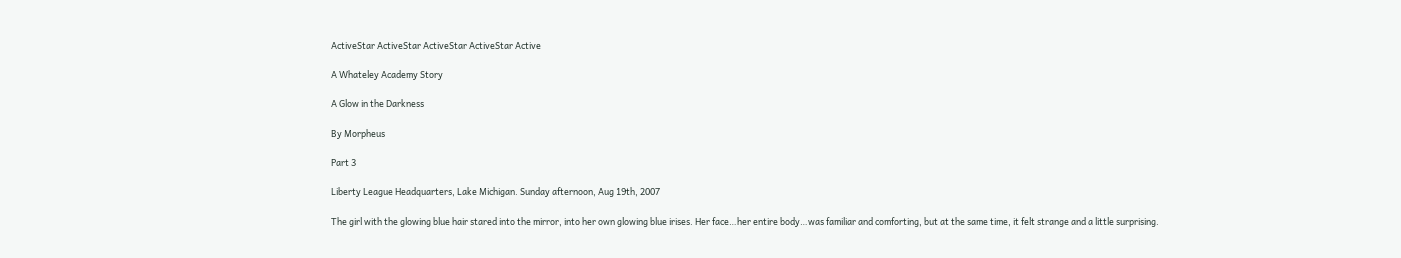ActiveStar ActiveStar ActiveStar ActiveStar Active

A Whateley Academy Story

A Glow in the Darkness

By Morpheus

Part 3

Liberty League Headquarters, Lake Michigan. Sunday afternoon, Aug 19th, 2007

The girl with the glowing blue hair stared into the mirror, into her own glowing blue irises. Her face…her entire body…was familiar and comforting, but at the same time, it felt strange and a little surprising.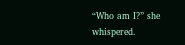“Who am I?” she whispered.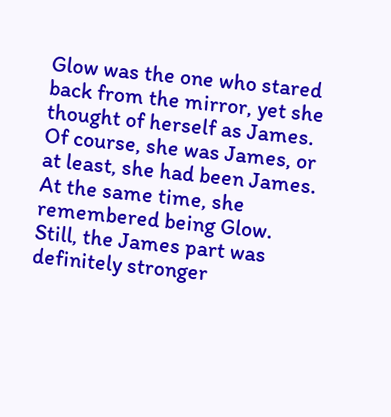Glow was the one who stared back from the mirror, yet she thought of herself as James. Of course, she was James, or at least, she had been James. At the same time, she remembered being Glow. Still, the James part was definitely stronger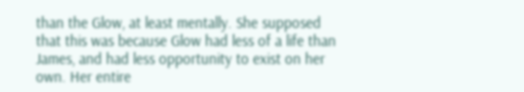than the Glow, at least mentally. She supposed that this was because Glow had less of a life than James, and had less opportunity to exist on her own. Her entire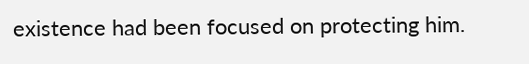existence had been focused on protecting him.